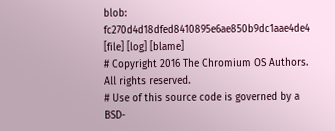blob: fc270d4d18dfed8410895e6ae850b9dc1aae4de4 [file] [log] [blame]
# Copyright 2016 The Chromium OS Authors. All rights reserved.
# Use of this source code is governed by a BSD-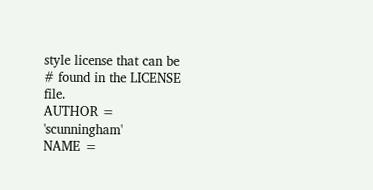style license that can be
# found in the LICENSE file.
AUTHOR = 'scunningham'
NAME =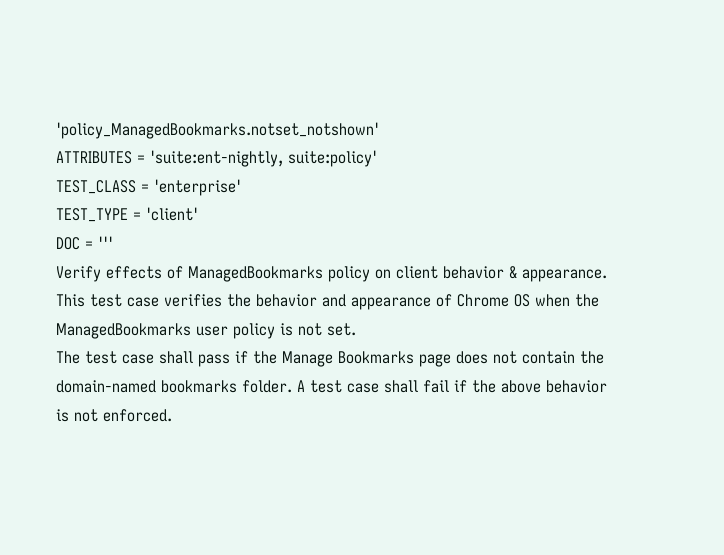'policy_ManagedBookmarks.notset_notshown'
ATTRIBUTES = 'suite:ent-nightly, suite:policy'
TEST_CLASS = 'enterprise'
TEST_TYPE = 'client'
DOC = '''
Verify effects of ManagedBookmarks policy on client behavior & appearance.
This test case verifies the behavior and appearance of Chrome OS when the
ManagedBookmarks user policy is not set.
The test case shall pass if the Manage Bookmarks page does not contain the
domain-named bookmarks folder. A test case shall fail if the above behavior
is not enforced.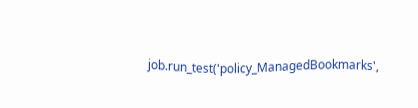job.run_test('policy_ManagedBookmarks',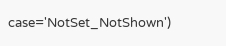case='NotSet_NotShown')